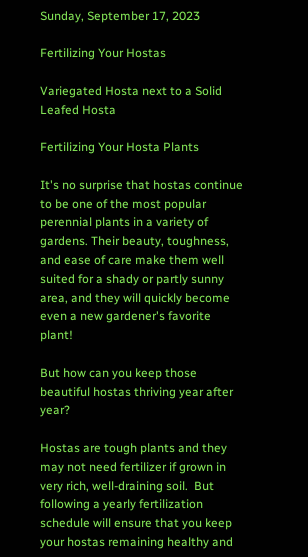Sunday, September 17, 2023

Fertilizing Your Hostas

Variegated Hosta next to a Solid Leafed Hosta

Fertilizing Your Hosta Plants

It's no surprise that hostas continue to be one of the most popular perennial plants in a variety of gardens. Their beauty, toughness, and ease of care make them well suited for a shady or partly sunny area, and they will quickly become even a new gardener's favorite plant!

But how can you keep those beautiful hostas thriving year after year?

Hostas are tough plants and they may not need fertilizer if grown in very rich, well-draining soil.  But following a yearly fertilization schedule will ensure that you keep your hostas remaining healthy and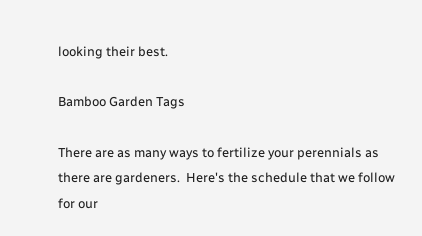looking their best.

Bamboo Garden Tags

There are as many ways to fertilize your perennials as there are gardeners.  Here's the schedule that we follow for our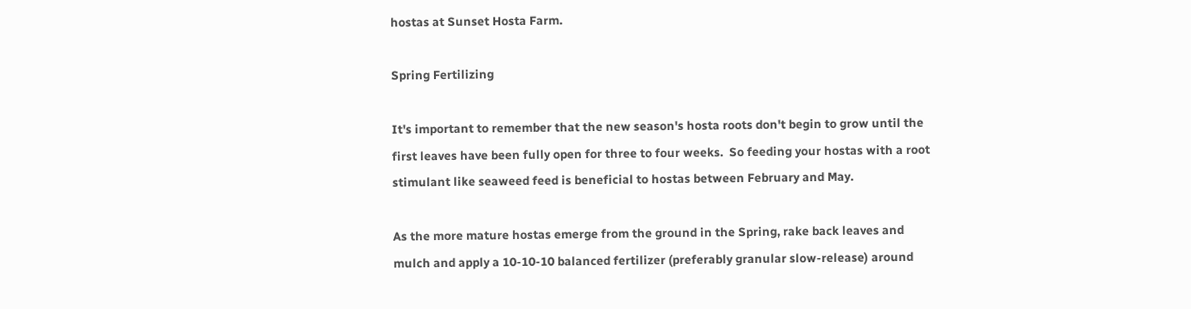hostas at Sunset Hosta Farm.

Spring Fertilizing

It's important to remember that the new season's hosta roots don't begin to grow until the first leaves have been fully open for three to four weeks.  So feeding your hostas with a root stimulant like seaweed feed is beneficial to hostas between February and May.

As the more mature hostas emerge from the ground in the Spring, rake back leaves and mulch and apply a 10-10-10 balanced fertilizer (preferably granular slow-release) around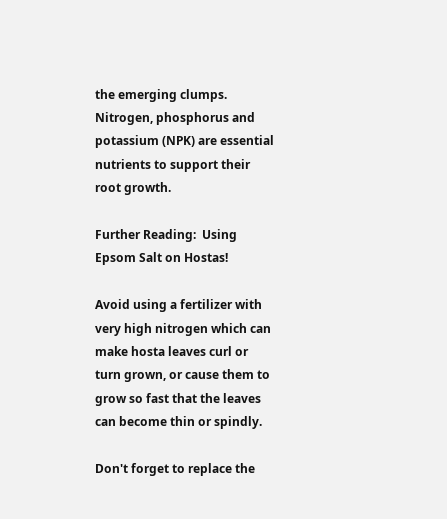the emerging clumps. Nitrogen, phosphorus and potassium (NPK) are essential nutrients to support their root growth.

Further Reading:  Using Epsom Salt on Hostas!

Avoid using a fertilizer with very high nitrogen which can make hosta leaves curl or turn grown, or cause them to grow so fast that the leaves can become thin or spindly.

Don't forget to replace the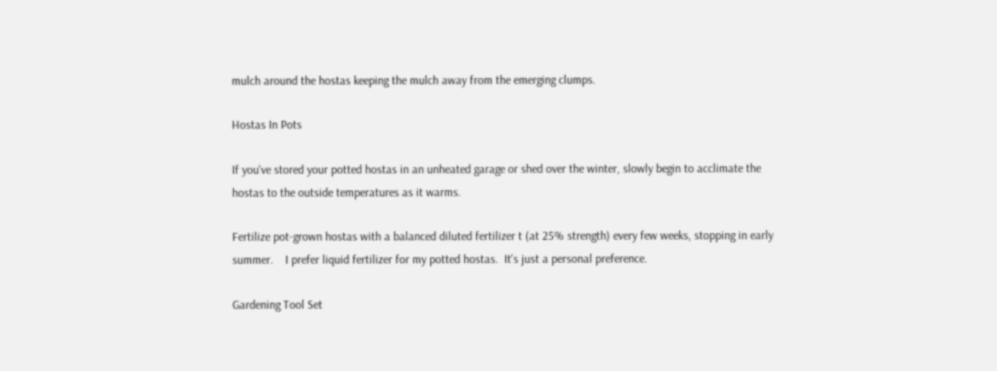mulch around the hostas keeping the mulch away from the emerging clumps.

Hostas In Pots

If you've stored your potted hostas in an unheated garage or shed over the winter, slowly begin to acclimate the hostas to the outside temperatures as it warms.

Fertilize pot-grown hostas with a balanced diluted fertilizer t (at 25% strength) every few weeks, stopping in early summer.    I prefer liquid fertilizer for my potted hostas.  It's just a personal preference.

Gardening Tool Set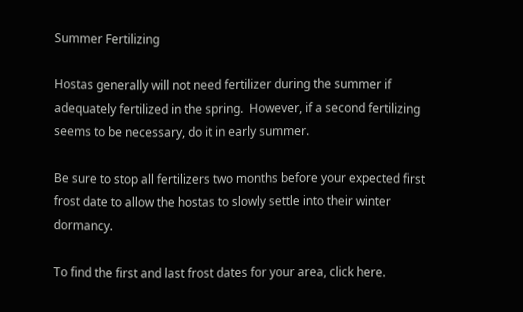Summer Fertilizing

Hostas generally will not need fertilizer during the summer if adequately fertilized in the spring.  However, if a second fertilizing seems to be necessary, do it in early summer.

Be sure to stop all fertilizers two months before your expected first frost date to allow the hostas to slowly settle into their winter dormancy.

To find the first and last frost dates for your area, click here.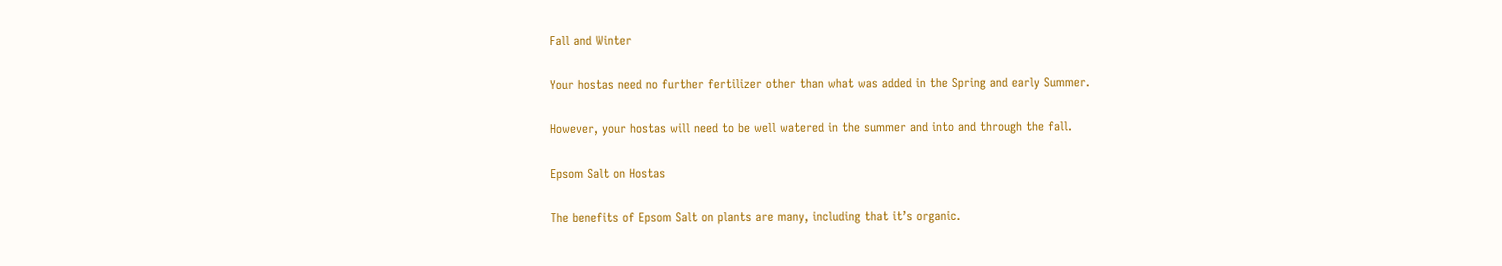Fall and Winter

Your hostas need no further fertilizer other than what was added in the Spring and early Summer.

However, your hostas will need to be well watered in the summer and into and through the fall.

Epsom Salt on Hostas

The benefits of Epsom Salt on plants are many, including that it’s organic.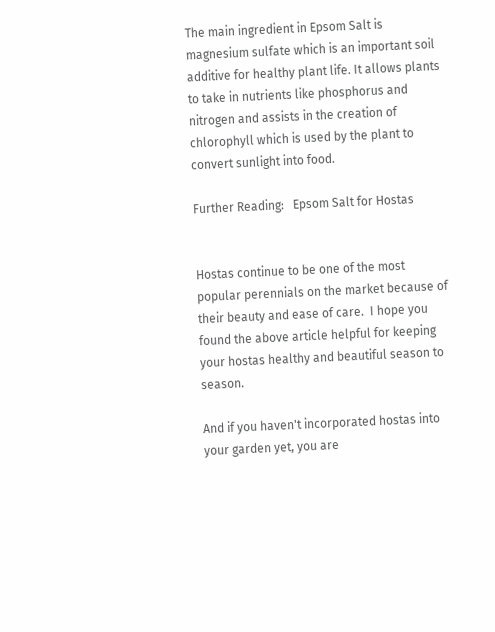The main ingredient in Epsom Salt is magnesium sulfate which is an important soil additive for healthy plant life. It allows plants to take in nutrients like phosphorus and nitrogen and assists in the creation of chlorophyll which is used by the plant to convert sunlight into food.

Further Reading:   Epsom Salt for Hostas


Hostas continue to be one of the most popular perennials on the market because of their beauty and ease of care.  I hope you found the above article helpful for keeping your hostas healthy and beautiful season to season.

And if you haven't incorporated hostas into your garden yet, you are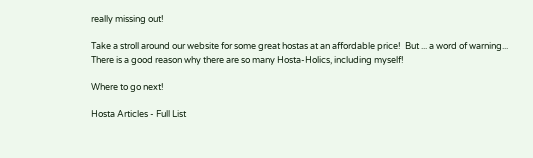really missing out!

Take a stroll around our website for some great hostas at an affordable price!  But ... a word of warning... There is a good reason why there are so many Hosta-Holics, including myself!

Where to go next!

Hosta Articles - Full List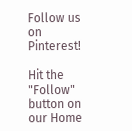Follow us on Pinterest!

Hit the "Follow" button on our Home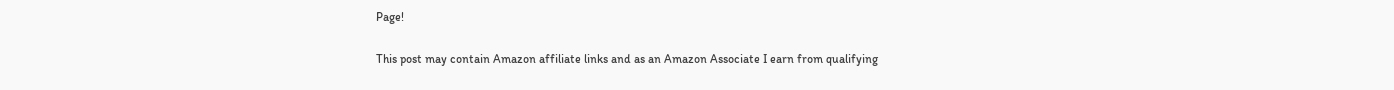Page!

This post may contain Amazon affiliate links and as an Amazon Associate I earn from qualifying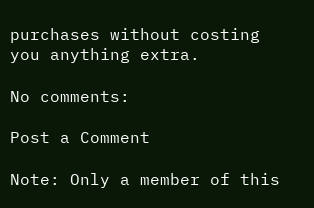purchases without costing you anything extra.

No comments:

Post a Comment

Note: Only a member of this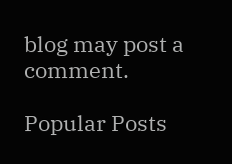blog may post a comment.

Popular Posts